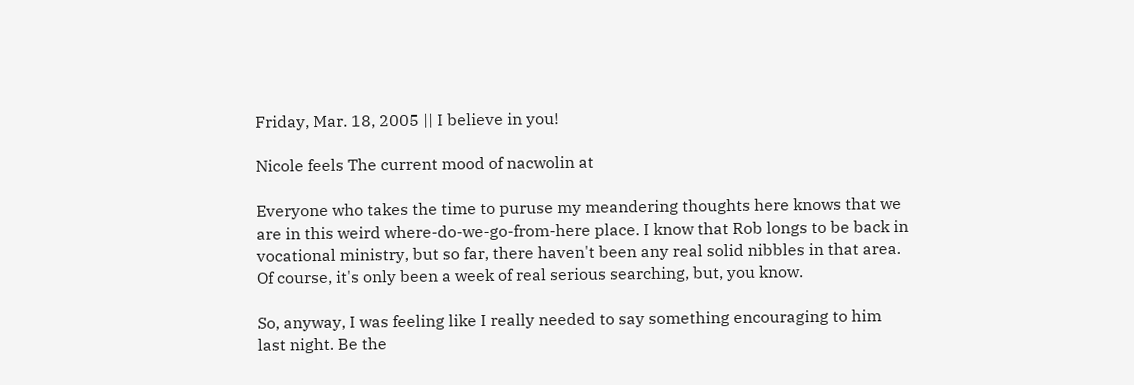Friday, Mar. 18, 2005 || I believe in you!

Nicole feels The current mood of nacwolin at

Everyone who takes the time to puruse my meandering thoughts here knows that we are in this weird where-do-we-go-from-here place. I know that Rob longs to be back in vocational ministry, but so far, there haven't been any real solid nibbles in that area. Of course, it's only been a week of real serious searching, but, you know.

So, anyway, I was feeling like I really needed to say something encouraging to him last night. Be the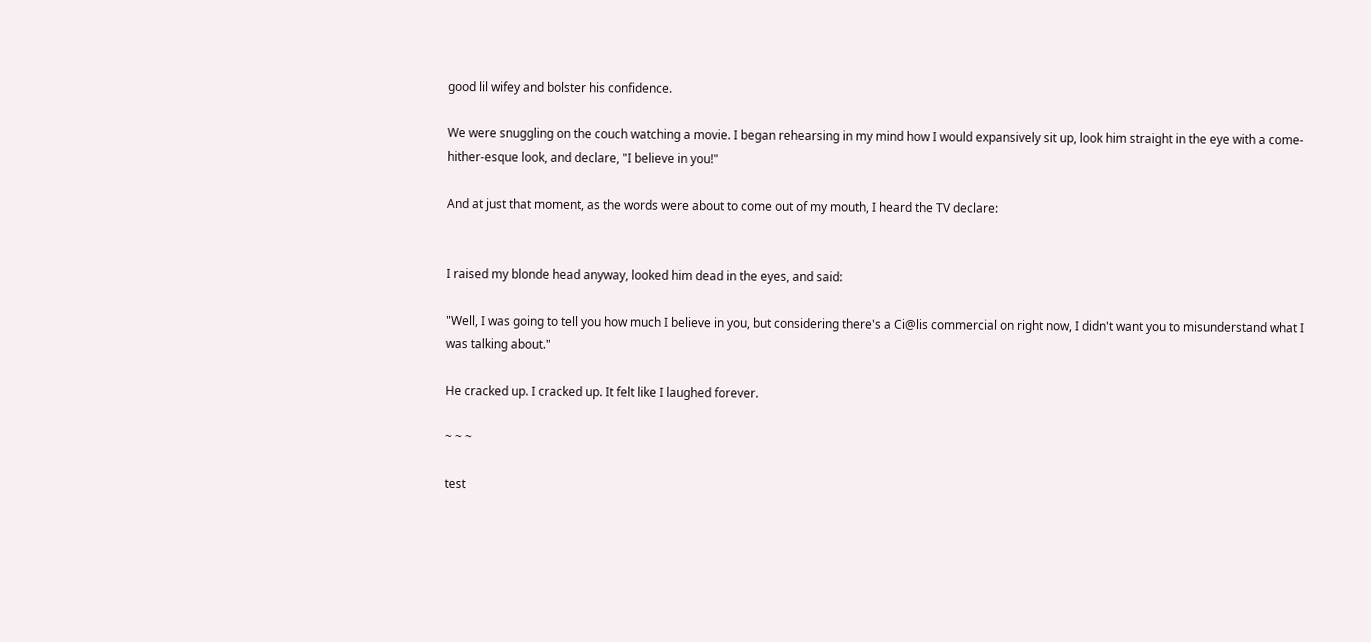good lil wifey and bolster his confidence.

We were snuggling on the couch watching a movie. I began rehearsing in my mind how I would expansively sit up, look him straight in the eye with a come-hither-esque look, and declare, "I believe in you!"

And at just that moment, as the words were about to come out of my mouth, I heard the TV declare:


I raised my blonde head anyway, looked him dead in the eyes, and said:

"Well, I was going to tell you how much I believe in you, but considering there's a Ci@lis commercial on right now, I didn't want you to misunderstand what I was talking about."

He cracked up. I cracked up. It felt like I laughed forever.

~ ~ ~

test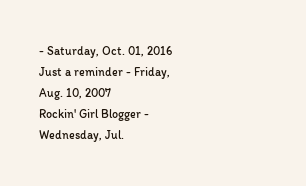- Saturday, Oct. 01, 2016
Just a reminder - Friday, Aug. 10, 2007
Rockin' Girl Blogger - Wednesday, Jul.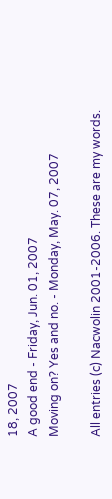18, 2007
A good end - Friday, Jun. 01, 2007
Moving on? Yes and no. - Monday, May. 07, 2007

All entries (c) Nacwolin 2001-2006. These are my words.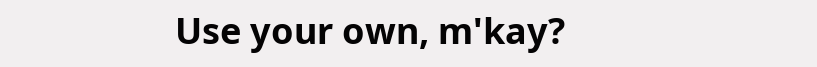Use your own, m'kay?